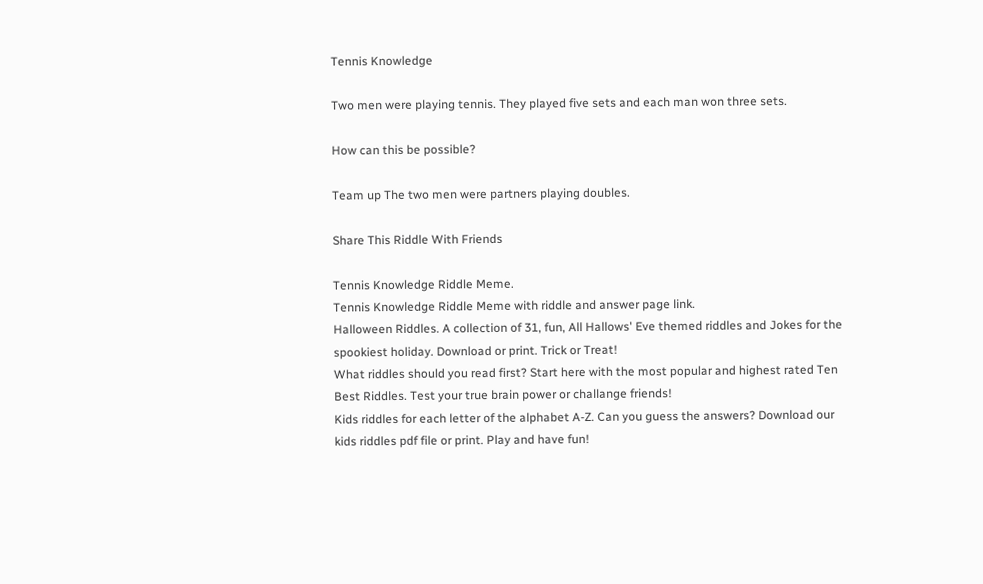Tennis Knowledge

Two men were playing tennis. They played five sets and each man won three sets.

How can this be possible?

Team up The two men were partners playing doubles.

Share This Riddle With Friends

Tennis Knowledge Riddle Meme.
Tennis Knowledge Riddle Meme with riddle and answer page link.
Halloween Riddles. A collection of 31, fun, All Hallows' Eve themed riddles and Jokes for the spookiest holiday. Download or print. Trick or Treat!
What riddles should you read first? Start here with the most popular and highest rated Ten Best Riddles. Test your true brain power or challange friends!
Kids riddles for each letter of the alphabet A-Z. Can you guess the answers? Download our kids riddles pdf file or print. Play and have fun!